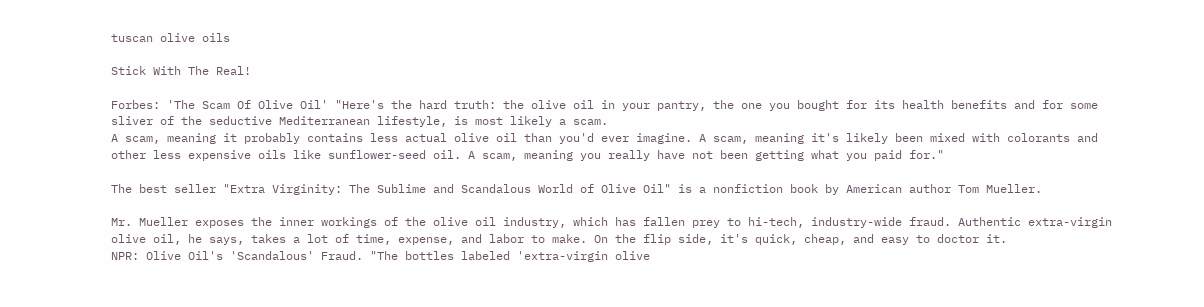tuscan olive oils

Stick With The Real!

Forbes: 'The Scam Of Olive Oil' "Here's the hard truth: the olive oil in your pantry, the one you bought for its health benefits and for some sliver of the seductive Mediterranean lifestyle, is most likely a scam.
A scam, meaning it probably contains less actual olive oil than you'd ever imagine. A scam, meaning it's likely been mixed with colorants and other less expensive oils like sunflower-seed oil. A scam, meaning you really have not been getting what you paid for."

The best seller "Extra Virginity: The Sublime and Scandalous World of Olive Oil" is a nonfiction book by American author Tom Mueller.

Mr. Mueller exposes the inner workings of the olive oil industry, which has fallen prey to hi-tech, industry-wide fraud. Authentic extra-virgin olive oil, he says, takes a lot of time, expense, and labor to make. On the flip side, it's quick, cheap, and easy to doctor it.
NPR: Olive Oil's 'Scandalous' Fraud. "The bottles labeled 'extra-virgin olive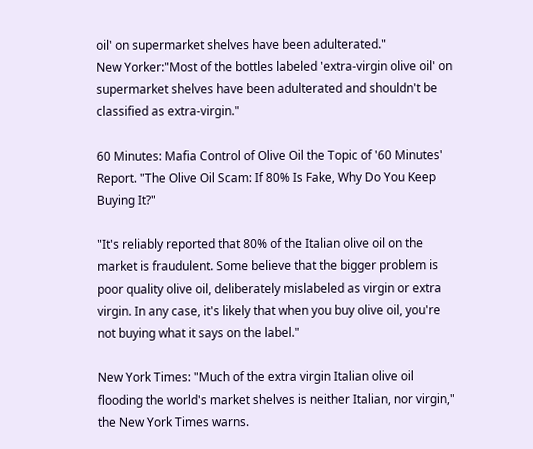oil' on supermarket shelves have been adulterated."
New Yorker:"Most of the bottles labeled 'extra-virgin olive oil' on supermarket shelves have been adulterated and shouldn't be classified as extra-virgin."

60 Minutes: Mafia Control of Olive Oil the Topic of '60 Minutes' Report. "The Olive Oil Scam: If 80% Is Fake, Why Do You Keep Buying It?"

"It's reliably reported that 80% of the Italian olive oil on the market is fraudulent. Some believe that the bigger problem is poor quality olive oil, deliberately mislabeled as virgin or extra virgin. In any case, it's likely that when you buy olive oil, you're not buying what it says on the label."

New York Times: "Much of the extra virgin Italian olive oil flooding the world's market shelves is neither Italian, nor virgin," the New York Times warns.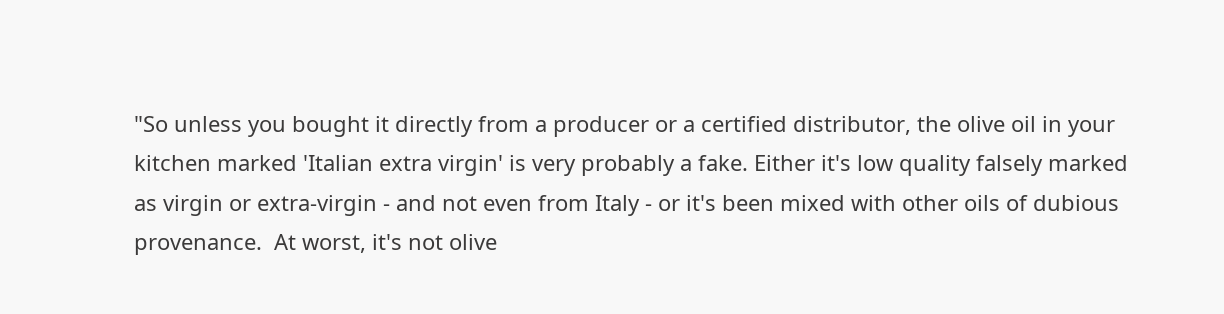"So unless you bought it directly from a producer or a certified distributor, the olive oil in your kitchen marked 'Italian extra virgin' is very probably a fake. Either it's low quality falsely marked as virgin or extra-virgin - and not even from Italy - or it's been mixed with other oils of dubious provenance.  At worst, it's not olive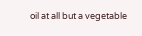oil at all but a vegetable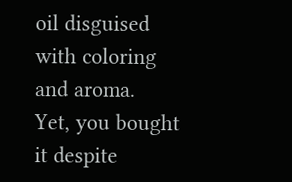oil disguised with coloring and aroma.
Yet, you bought it despite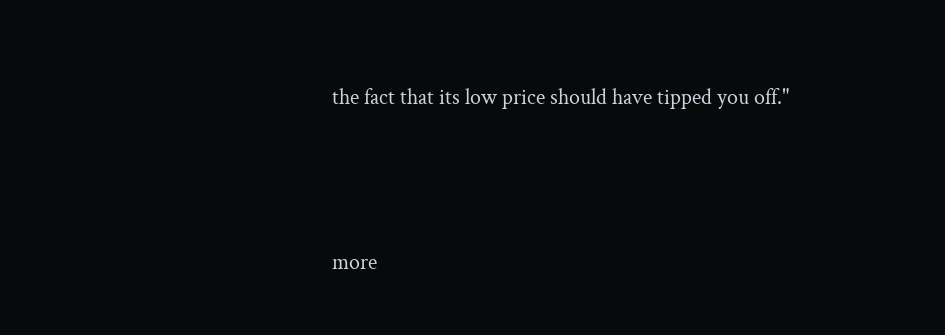the fact that its low price should have tipped you off."




more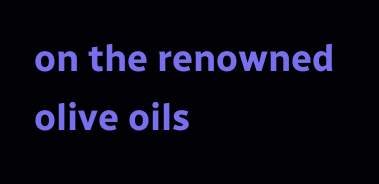on the renowned olive oils